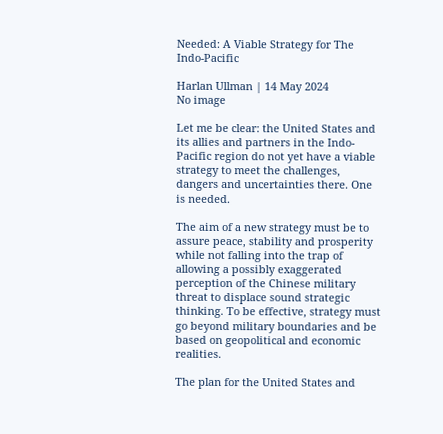Needed: A Viable Strategy for The Indo-Pacific

Harlan Ullman | 14 May 2024
No image

Let me be clear: the United States and its allies and partners in the Indo-Pacific region do not yet have a viable strategy to meet the challenges, dangers and uncertainties there. One is needed.

The aim of a new strategy must be to assure peace, stability and prosperity while not falling into the trap of allowing a possibly exaggerated perception of the Chinese military threat to displace sound strategic thinking. To be effective, strategy must go beyond military boundaries and be based on geopolitical and economic realities.

The plan for the United States and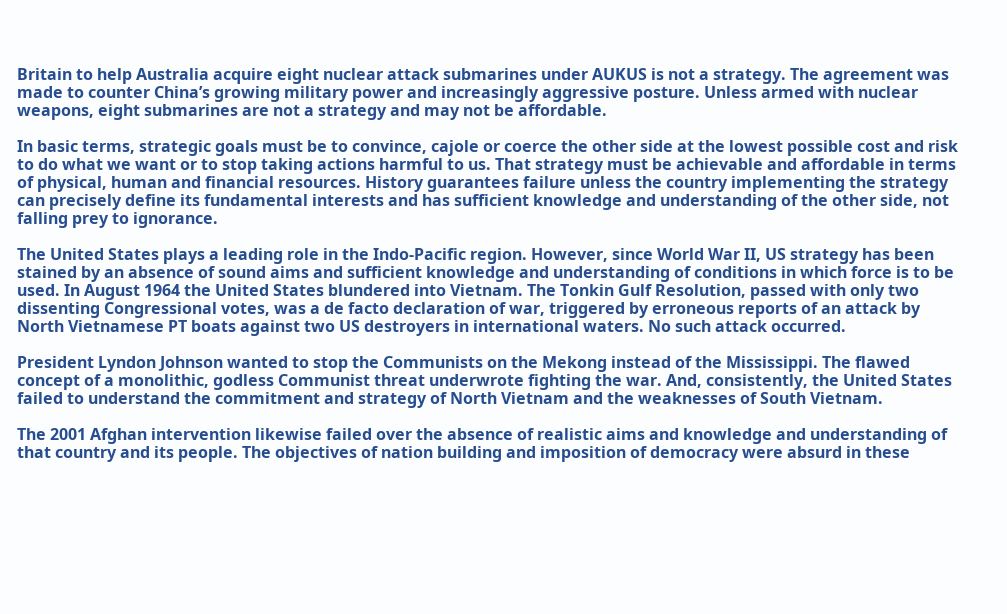Britain to help Australia acquire eight nuclear attack submarines under AUKUS is not a strategy. The agreement was made to counter China’s growing military power and increasingly aggressive posture. Unless armed with nuclear weapons, eight submarines are not a strategy and may not be affordable.

In basic terms, strategic goals must be to convince, cajole or coerce the other side at the lowest possible cost and risk to do what we want or to stop taking actions harmful to us. That strategy must be achievable and affordable in terms of physical, human and financial resources. History guarantees failure unless the country implementing the strategy can precisely define its fundamental interests and has sufficient knowledge and understanding of the other side, not falling prey to ignorance.

The United States plays a leading role in the Indo-Pacific region. However, since World War II, US strategy has been stained by an absence of sound aims and sufficient knowledge and understanding of conditions in which force is to be used. In August 1964 the United States blundered into Vietnam. The Tonkin Gulf Resolution, passed with only two dissenting Congressional votes, was a de facto declaration of war, triggered by erroneous reports of an attack by North Vietnamese PT boats against two US destroyers in international waters. No such attack occurred.

President Lyndon Johnson wanted to stop the Communists on the Mekong instead of the Mississippi. The flawed concept of a monolithic, godless Communist threat underwrote fighting the war. And, consistently, the United States failed to understand the commitment and strategy of North Vietnam and the weaknesses of South Vietnam.

The 2001 Afghan intervention likewise failed over the absence of realistic aims and knowledge and understanding of that country and its people. The objectives of nation building and imposition of democracy were absurd in these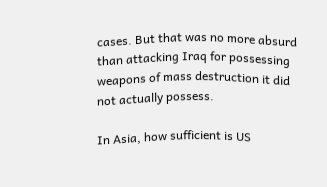cases. But that was no more absurd than attacking Iraq for possessing weapons of mass destruction it did not actually possess.

In Asia, how sufficient is US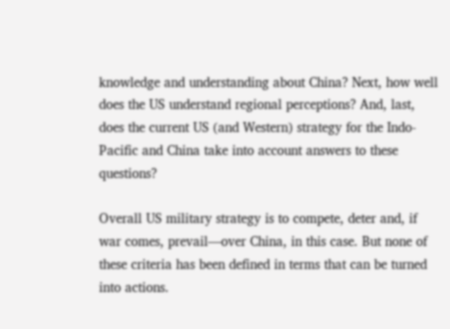knowledge and understanding about China? Next, how well does the US understand regional perceptions? And, last, does the current US (and Western) strategy for the Indo-Pacific and China take into account answers to these questions?

Overall US military strategy is to compete, deter and, if war comes, prevail—over China, in this case. But none of these criteria has been defined in terms that can be turned into actions.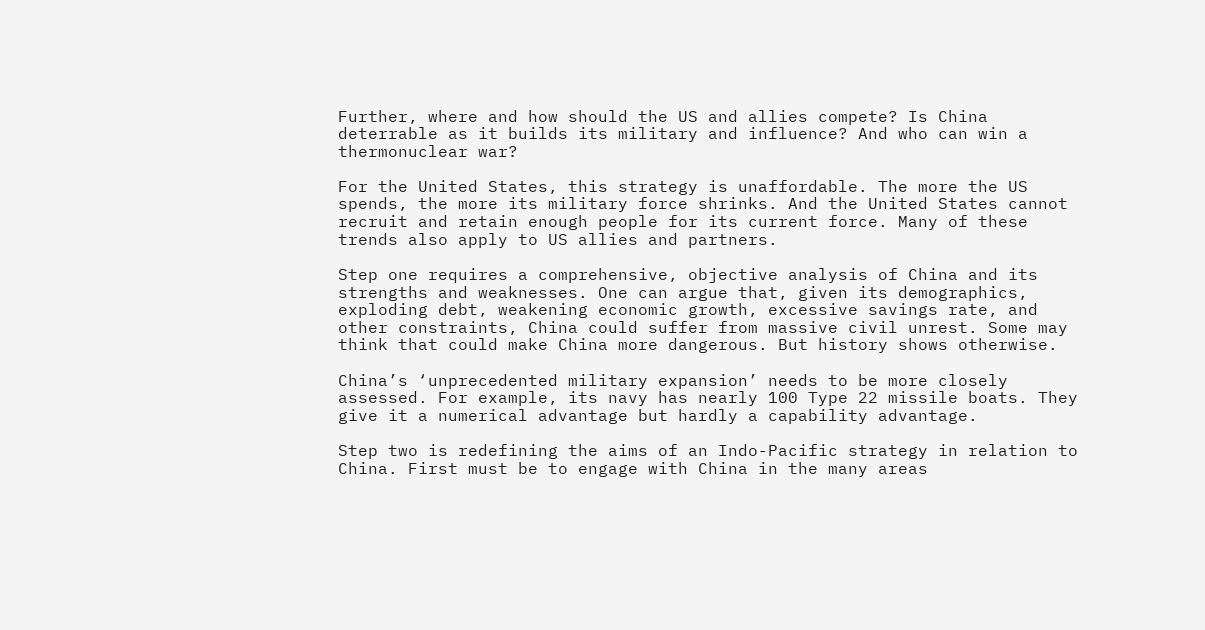Further, where and how should the US and allies compete? Is China deterrable as it builds its military and influence? And who can win a thermonuclear war?

For the United States, this strategy is unaffordable. The more the US spends, the more its military force shrinks. And the United States cannot recruit and retain enough people for its current force. Many of these trends also apply to US allies and partners.

Step one requires a comprehensive, objective analysis of China and its strengths and weaknesses. One can argue that, given its demographics, exploding debt, weakening economic growth, excessive savings rate, and other constraints, China could suffer from massive civil unrest. Some may think that could make China more dangerous. But history shows otherwise.

China’s ‘unprecedented military expansion’ needs to be more closely assessed. For example, its navy has nearly 100 Type 22 missile boats. They give it a numerical advantage but hardly a capability advantage.

Step two is redefining the aims of an Indo-Pacific strategy in relation to China. First must be to engage with China in the many areas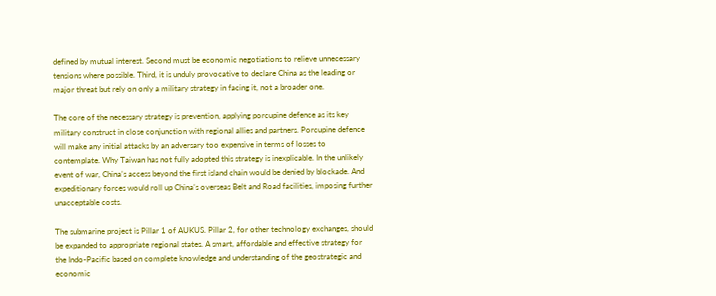defined by mutual interest. Second must be economic negotiations to relieve unnecessary tensions where possible. Third, it is unduly provocative to declare China as the leading or major threat but rely on only a military strategy in facing it, not a broader one.

The core of the necessary strategy is prevention, applying porcupine defence as its key military construct in close conjunction with regional allies and partners. Porcupine defence will make any initial attacks by an adversary too expensive in terms of losses to contemplate. Why Taiwan has not fully adopted this strategy is inexplicable. In the unlikely event of war, China’s access beyond the first island chain would be denied by blockade. And expeditionary forces would roll up China’s overseas Belt and Road facilities, imposing further unacceptable costs.

The submarine project is Pillar 1 of AUKUS. Pillar 2, for other technology exchanges, should be expanded to appropriate regional states. A smart, affordable and effective strategy for the Indo-Pacific based on complete knowledge and understanding of the geostrategic and economic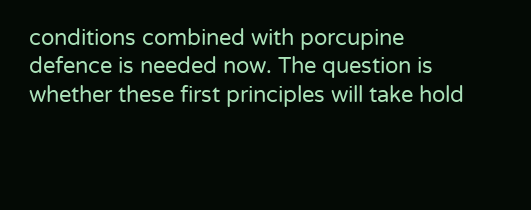conditions combined with porcupine defence is needed now. The question is whether these first principles will take hold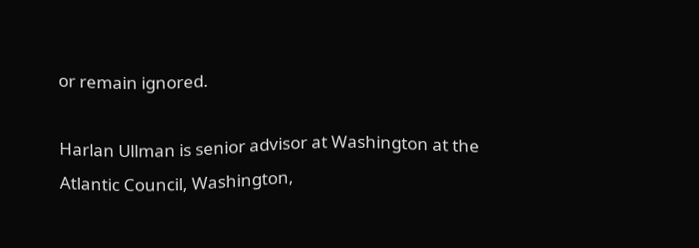or remain ignored.

Harlan Ullman is senior advisor at Washington at the Atlantic Council, Washington,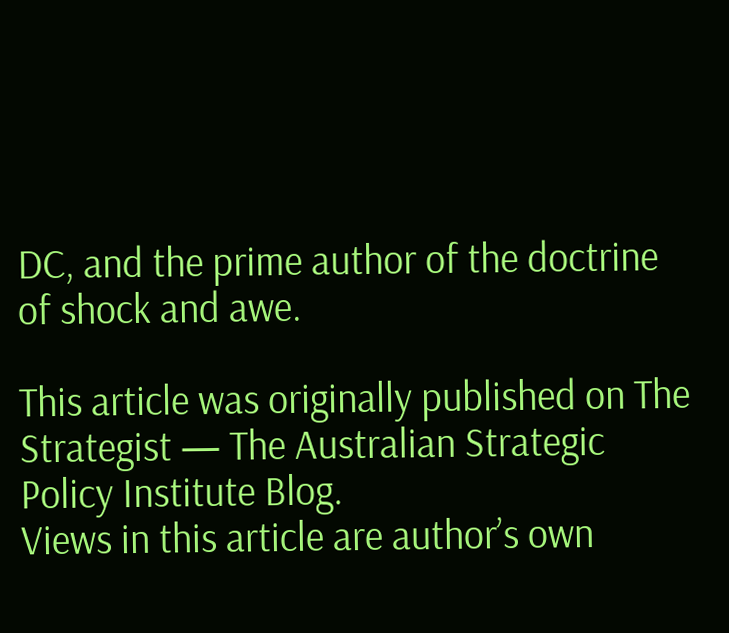DC, and the prime author of the doctrine of shock and awe.

This article was originally published on The Strategist — The Australian Strategic Policy Institute Blog.
Views in this article are author’s own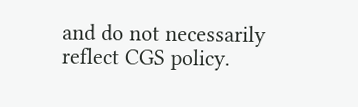and do not necessarily reflect CGS policy.